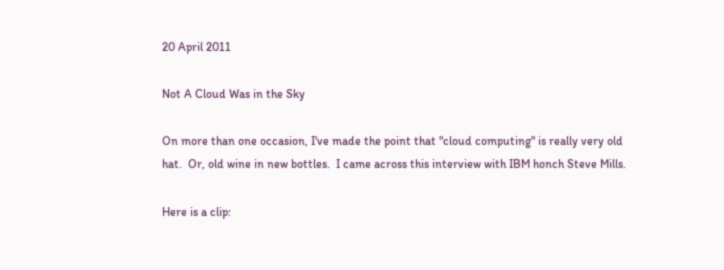20 April 2011

Not A Cloud Was in the Sky

On more than one occasion, I've made the point that "cloud computing" is really very old hat.  Or, old wine in new bottles.  I came across this interview with IBM honch Steve Mills.

Here is a clip: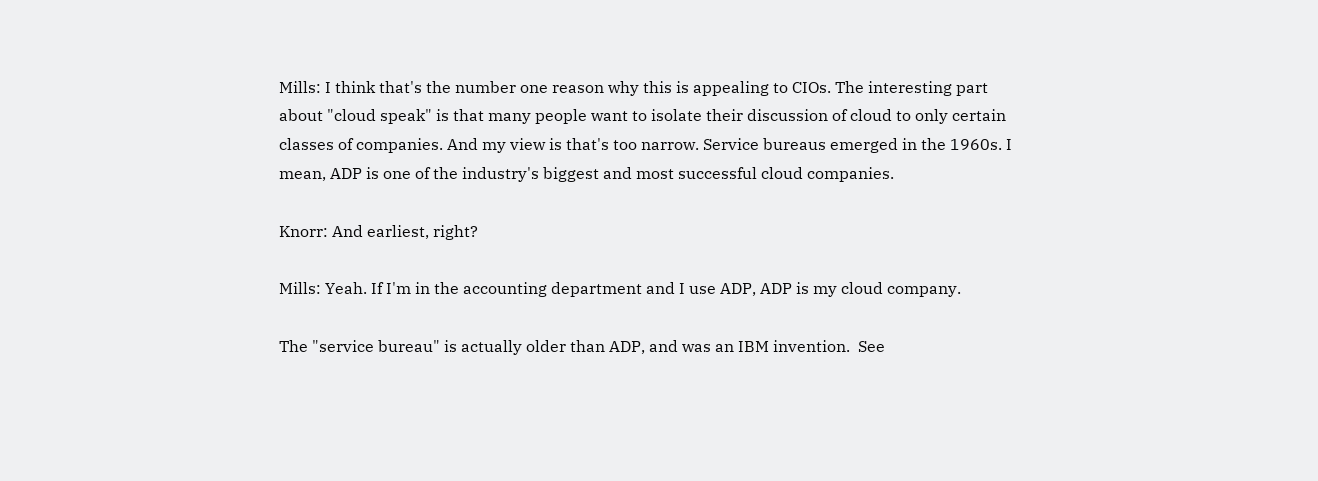Mills: I think that's the number one reason why this is appealing to CIOs. The interesting part about "cloud speak" is that many people want to isolate their discussion of cloud to only certain classes of companies. And my view is that's too narrow. Service bureaus emerged in the 1960s. I mean, ADP is one of the industry's biggest and most successful cloud companies.

Knorr: And earliest, right?

Mills: Yeah. If I'm in the accounting department and I use ADP, ADP is my cloud company.

The "service bureau" is actually older than ADP, and was an IBM invention.  See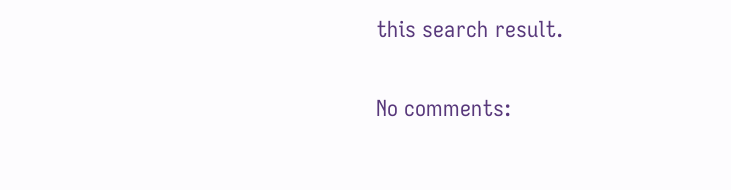this search result.

No comments: